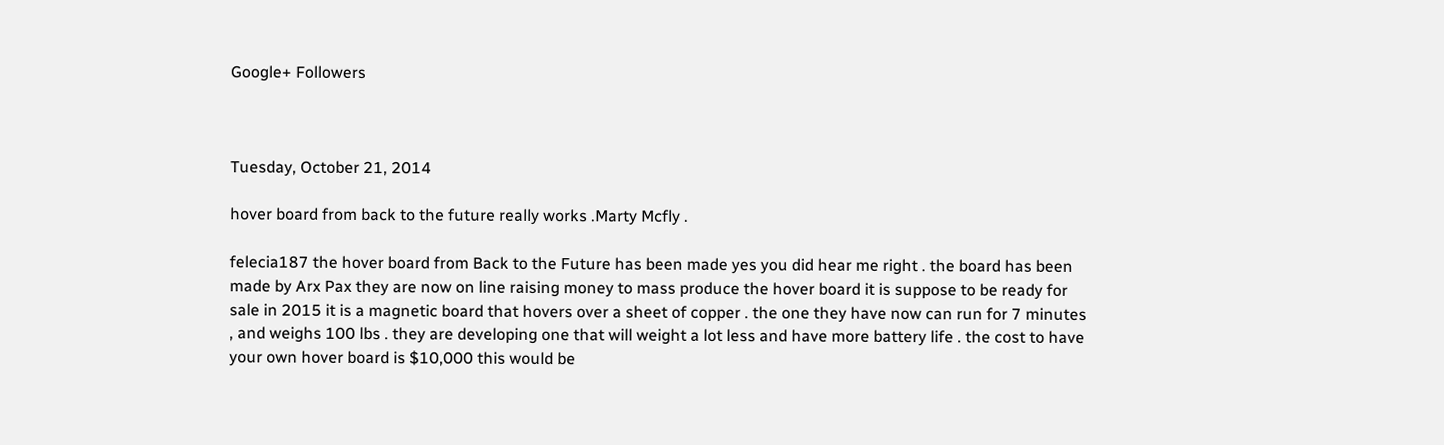Google+ Followers



Tuesday, October 21, 2014

hover board from back to the future really works .Marty Mcfly .

felecia187 the hover board from Back to the Future has been made yes you did hear me right . the board has been made by Arx Pax they are now on line raising money to mass produce the hover board it is suppose to be ready for sale in 2015 it is a magnetic board that hovers over a sheet of copper . the one they have now can run for 7 minutes , and weighs 100 lbs . they are developing one that will weight a lot less and have more battery life . the cost to have your own hover board is $10,000 this would be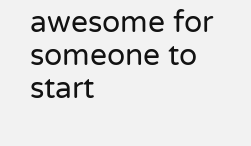awesome for someone to start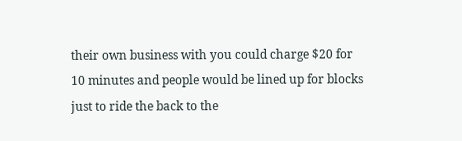their own business with you could charge $20 for 10 minutes and people would be lined up for blocks just to ride the back to the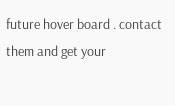future hover board . contact them and get your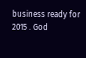business ready for 2015 . God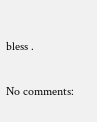bless .

No comments: